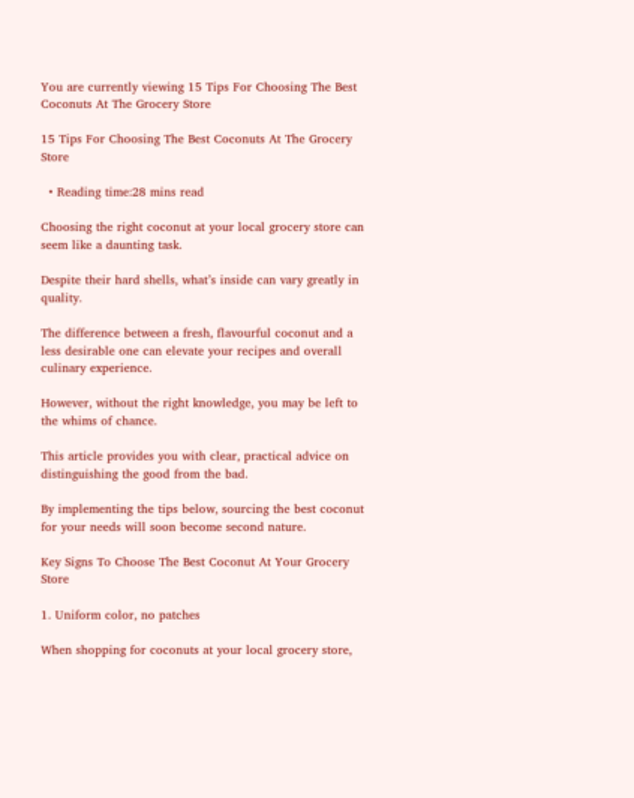You are currently viewing 15 Tips For Choosing The Best Coconuts At The Grocery Store

15 Tips For Choosing The Best Coconuts At The Grocery Store

  • Reading time:28 mins read

Choosing the right coconut at your local grocery store can seem like a daunting task.

Despite their hard shells, what’s inside can vary greatly in quality.

The difference between a fresh, flavourful coconut and a less desirable one can elevate your recipes and overall culinary experience.

However, without the right knowledge, you may be left to the whims of chance.

This article provides you with clear, practical advice on distinguishing the good from the bad.

By implementing the tips below, sourcing the best coconut for your needs will soon become second nature.

Key Signs To Choose The Best Coconut At Your Grocery Store

1. Uniform color, no patches

When shopping for coconuts at your local grocery store,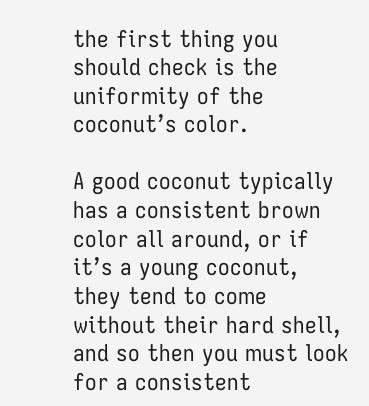the first thing you should check is the uniformity of the coconut’s color.

A good coconut typically has a consistent brown color all around, or if it’s a young coconut, they tend to come without their hard shell, and so then you must look for a consistent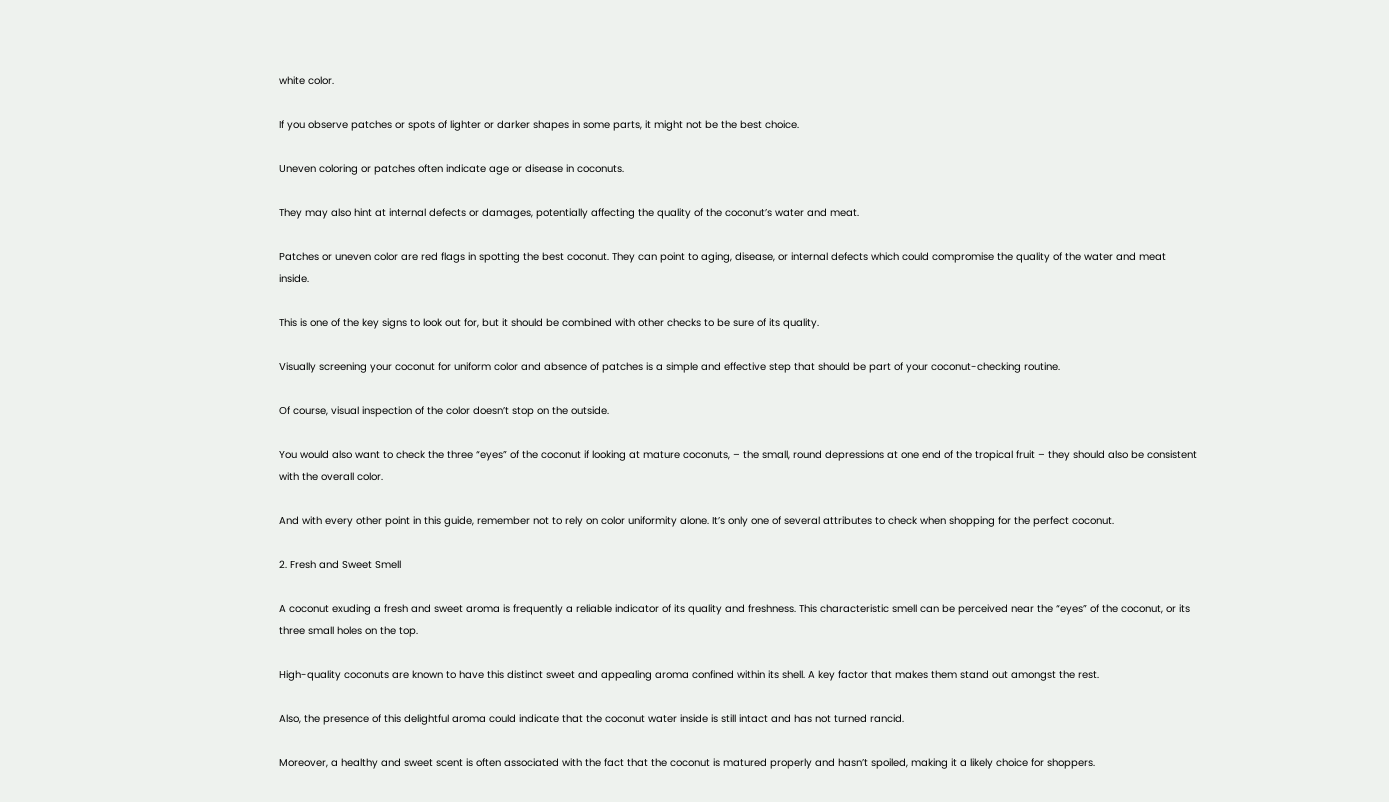white color.

If you observe patches or spots of lighter or darker shapes in some parts, it might not be the best choice.

Uneven coloring or patches often indicate age or disease in coconuts.

They may also hint at internal defects or damages, potentially affecting the quality of the coconut’s water and meat.

Patches or uneven color are red flags in spotting the best coconut. They can point to aging, disease, or internal defects which could compromise the quality of the water and meat inside.

This is one of the key signs to look out for, but it should be combined with other checks to be sure of its quality.

Visually screening your coconut for uniform color and absence of patches is a simple and effective step that should be part of your coconut-checking routine.

Of course, visual inspection of the color doesn’t stop on the outside.

You would also want to check the three “eyes” of the coconut if looking at mature coconuts, – the small, round depressions at one end of the tropical fruit – they should also be consistent with the overall color.

And with every other point in this guide, remember not to rely on color uniformity alone. It’s only one of several attributes to check when shopping for the perfect coconut.

2. Fresh and Sweet Smell

A coconut exuding a fresh and sweet aroma is frequently a reliable indicator of its quality and freshness. This characteristic smell can be perceived near the “eyes” of the coconut, or its three small holes on the top.

High-quality coconuts are known to have this distinct sweet and appealing aroma confined within its shell. A key factor that makes them stand out amongst the rest.

Also, the presence of this delightful aroma could indicate that the coconut water inside is still intact and has not turned rancid.

Moreover, a healthy and sweet scent is often associated with the fact that the coconut is matured properly and hasn’t spoiled, making it a likely choice for shoppers.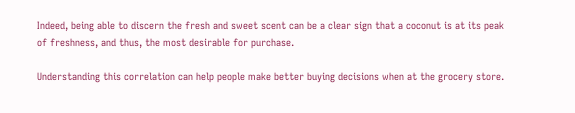Indeed, being able to discern the fresh and sweet scent can be a clear sign that a coconut is at its peak of freshness, and thus, the most desirable for purchase.

Understanding this correlation can help people make better buying decisions when at the grocery store.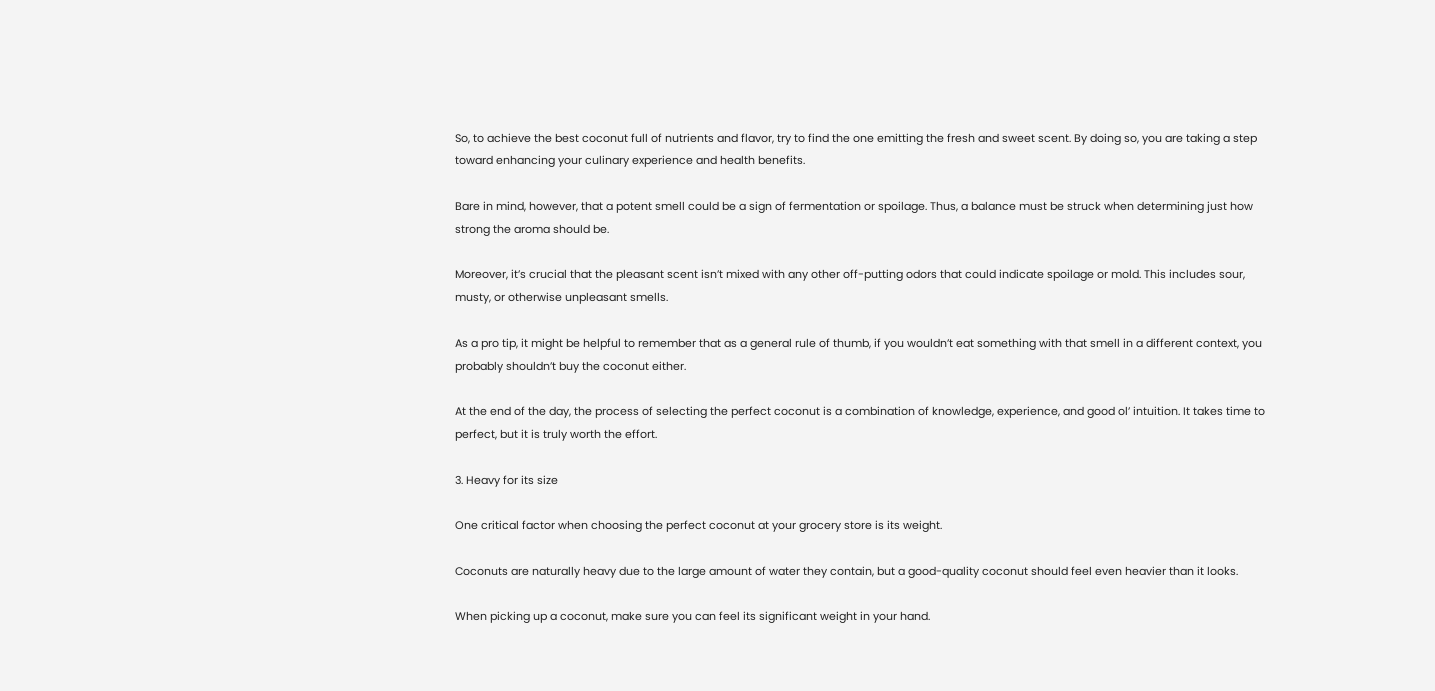So, to achieve the best coconut full of nutrients and flavor, try to find the one emitting the fresh and sweet scent. By doing so, you are taking a step toward enhancing your culinary experience and health benefits.

Bare in mind, however, that a potent smell could be a sign of fermentation or spoilage. Thus, a balance must be struck when determining just how strong the aroma should be.

Moreover, it’s crucial that the pleasant scent isn’t mixed with any other off-putting odors that could indicate spoilage or mold. This includes sour, musty, or otherwise unpleasant smells.

As a pro tip, it might be helpful to remember that as a general rule of thumb, if you wouldn’t eat something with that smell in a different context, you probably shouldn’t buy the coconut either.

At the end of the day, the process of selecting the perfect coconut is a combination of knowledge, experience, and good ol’ intuition. It takes time to perfect, but it is truly worth the effort.

3. Heavy for its size

One critical factor when choosing the perfect coconut at your grocery store is its weight.

Coconuts are naturally heavy due to the large amount of water they contain, but a good-quality coconut should feel even heavier than it looks.

When picking up a coconut, make sure you can feel its significant weight in your hand.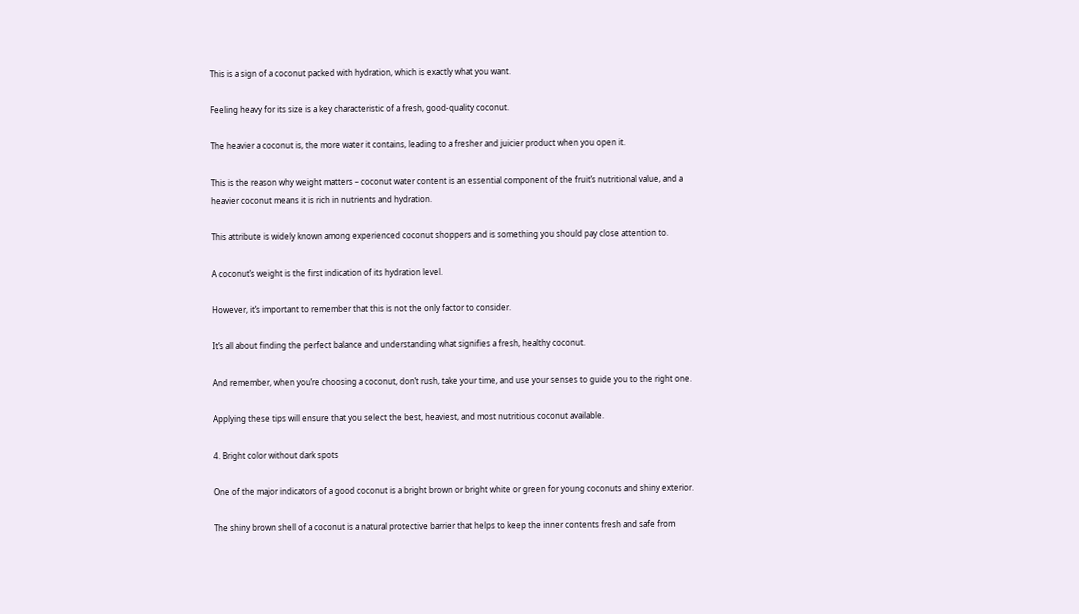This is a sign of a coconut packed with hydration, which is exactly what you want.

Feeling heavy for its size is a key characteristic of a fresh, good-quality coconut.

The heavier a coconut is, the more water it contains, leading to a fresher and juicier product when you open it.

This is the reason why weight matters – coconut water content is an essential component of the fruit’s nutritional value, and a heavier coconut means it is rich in nutrients and hydration.

This attribute is widely known among experienced coconut shoppers and is something you should pay close attention to.

A coconut’s weight is the first indication of its hydration level.

However, it’s important to remember that this is not the only factor to consider.

It’s all about finding the perfect balance and understanding what signifies a fresh, healthy coconut.

And remember, when you’re choosing a coconut, don’t rush, take your time, and use your senses to guide you to the right one.

Applying these tips will ensure that you select the best, heaviest, and most nutritious coconut available.

4. Bright color without dark spots

One of the major indicators of a good coconut is a bright brown or bright white or green for young coconuts and shiny exterior.

The shiny brown shell of a coconut is a natural protective barrier that helps to keep the inner contents fresh and safe from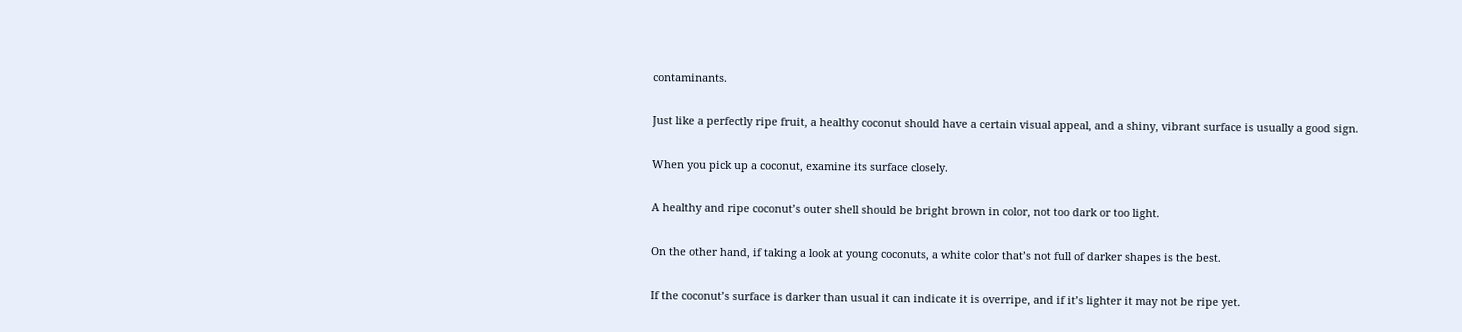contaminants.

Just like a perfectly ripe fruit, a healthy coconut should have a certain visual appeal, and a shiny, vibrant surface is usually a good sign.

When you pick up a coconut, examine its surface closely.

A healthy and ripe coconut’s outer shell should be bright brown in color, not too dark or too light.

On the other hand, if taking a look at young coconuts, a white color that’s not full of darker shapes is the best.

If the coconut’s surface is darker than usual it can indicate it is overripe, and if it’s lighter it may not be ripe yet.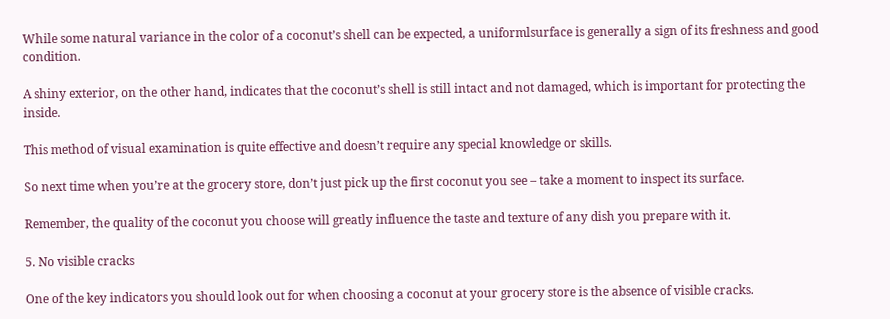While some natural variance in the color of a coconut’s shell can be expected, a uniformlsurface is generally a sign of its freshness and good condition.

A shiny exterior, on the other hand, indicates that the coconut’s shell is still intact and not damaged, which is important for protecting the inside.

This method of visual examination is quite effective and doesn’t require any special knowledge or skills.

So next time when you’re at the grocery store, don’t just pick up the first coconut you see – take a moment to inspect its surface.

Remember, the quality of the coconut you choose will greatly influence the taste and texture of any dish you prepare with it.

5. No visible cracks

One of the key indicators you should look out for when choosing a coconut at your grocery store is the absence of visible cracks.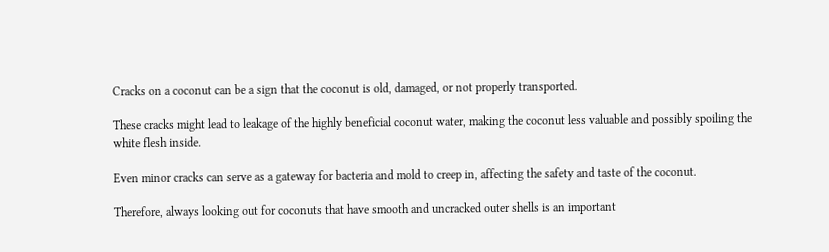Cracks on a coconut can be a sign that the coconut is old, damaged, or not properly transported.

These cracks might lead to leakage of the highly beneficial coconut water, making the coconut less valuable and possibly spoiling the white flesh inside.

Even minor cracks can serve as a gateway for bacteria and mold to creep in, affecting the safety and taste of the coconut.

Therefore, always looking out for coconuts that have smooth and uncracked outer shells is an important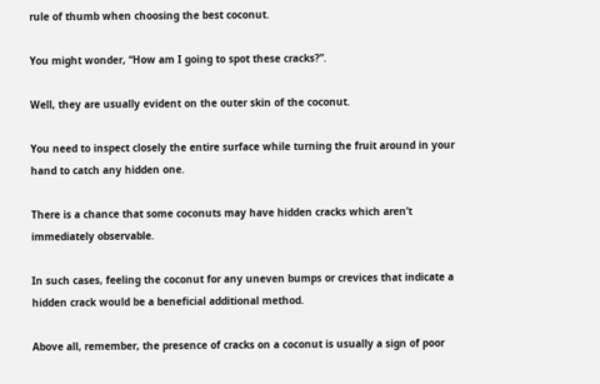rule of thumb when choosing the best coconut.

You might wonder, “How am I going to spot these cracks?”.

Well, they are usually evident on the outer skin of the coconut.

You need to inspect closely the entire surface while turning the fruit around in your hand to catch any hidden one.

There is a chance that some coconuts may have hidden cracks which aren’t immediately observable.

In such cases, feeling the coconut for any uneven bumps or crevices that indicate a hidden crack would be a beneficial additional method.

Above all, remember, the presence of cracks on a coconut is usually a sign of poor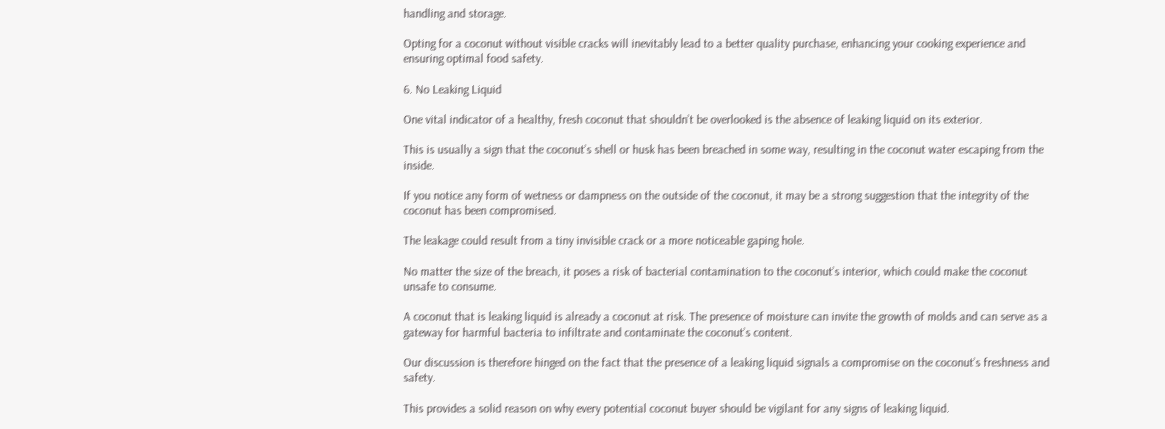handling and storage.

Opting for a coconut without visible cracks will inevitably lead to a better quality purchase, enhancing your cooking experience and ensuring optimal food safety.

6. No Leaking Liquid

One vital indicator of a healthy, fresh coconut that shouldn’t be overlooked is the absence of leaking liquid on its exterior.

This is usually a sign that the coconut’s shell or husk has been breached in some way, resulting in the coconut water escaping from the inside.

If you notice any form of wetness or dampness on the outside of the coconut, it may be a strong suggestion that the integrity of the coconut has been compromised.

The leakage could result from a tiny invisible crack or a more noticeable gaping hole.

No matter the size of the breach, it poses a risk of bacterial contamination to the coconut’s interior, which could make the coconut unsafe to consume.

A coconut that is leaking liquid is already a coconut at risk. The presence of moisture can invite the growth of molds and can serve as a gateway for harmful bacteria to infiltrate and contaminate the coconut’s content.

Our discussion is therefore hinged on the fact that the presence of a leaking liquid signals a compromise on the coconut’s freshness and safety.

This provides a solid reason on why every potential coconut buyer should be vigilant for any signs of leaking liquid.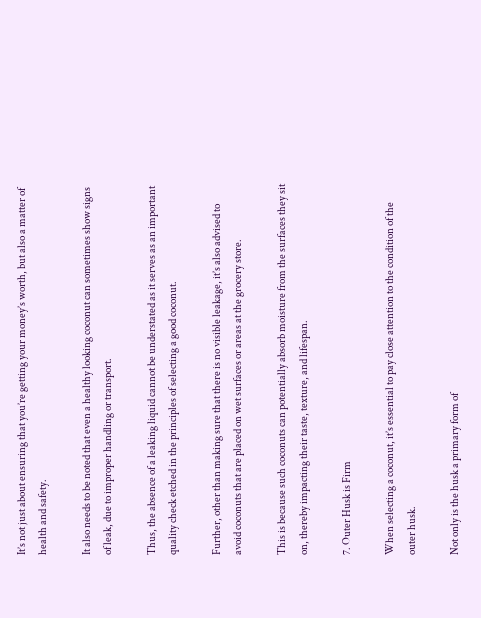It’s not just about ensuring that you’re getting your money’s worth, but also a matter of health and safety.

It also needs to be noted that even a healthy looking coconut can sometimes show signs of leak, due to improper handling or transport.

Thus, the absence of a leaking liquid cannot be understated as it serves as an important quality check etched in the principles of selecting a good coconut.

Further, other than making sure that there is no visible leakage, it’s also advised to avoid coconuts that are placed on wet surfaces or areas at the grocery store.

This is because such coconuts can potentially absorb moisture from the surfaces they sit on, thereby impacting their taste, texture, and lifespan.

7. Outer Husk is Firm

When selecting a coconut, it’s essential to pay close attention to the condition of the outer husk.

Not only is the husk a primary form of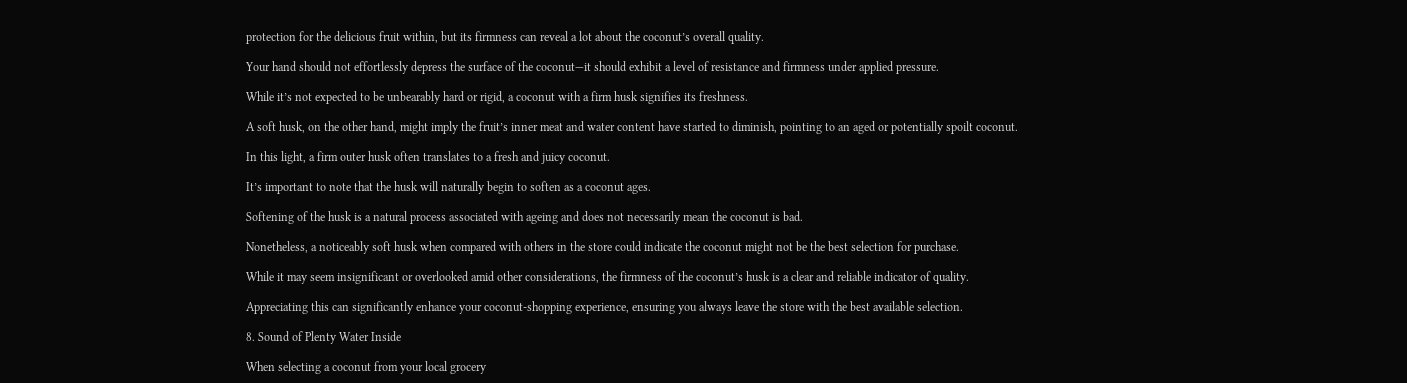protection for the delicious fruit within, but its firmness can reveal a lot about the coconut’s overall quality.

Your hand should not effortlessly depress the surface of the coconut—it should exhibit a level of resistance and firmness under applied pressure.

While it’s not expected to be unbearably hard or rigid, a coconut with a firm husk signifies its freshness.

A soft husk, on the other hand, might imply the fruit’s inner meat and water content have started to diminish, pointing to an aged or potentially spoilt coconut.

In this light, a firm outer husk often translates to a fresh and juicy coconut.

It’s important to note that the husk will naturally begin to soften as a coconut ages.

Softening of the husk is a natural process associated with ageing and does not necessarily mean the coconut is bad.

Nonetheless, a noticeably soft husk when compared with others in the store could indicate the coconut might not be the best selection for purchase.

While it may seem insignificant or overlooked amid other considerations, the firmness of the coconut’s husk is a clear and reliable indicator of quality.

Appreciating this can significantly enhance your coconut-shopping experience, ensuring you always leave the store with the best available selection.

8. Sound of Plenty Water Inside

When selecting a coconut from your local grocery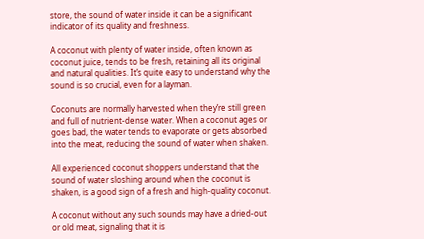store, the sound of water inside it can be a significant indicator of its quality and freshness.

A coconut with plenty of water inside, often known as coconut juice, tends to be fresh, retaining all its original and natural qualities. It’s quite easy to understand why the sound is so crucial, even for a layman.

Coconuts are normally harvested when they’re still green and full of nutrient-dense water. When a coconut ages or goes bad, the water tends to evaporate or gets absorbed into the meat, reducing the sound of water when shaken.

All experienced coconut shoppers understand that the sound of water sloshing around when the coconut is shaken, is a good sign of a fresh and high-quality coconut.

A coconut without any such sounds may have a dried-out or old meat, signaling that it is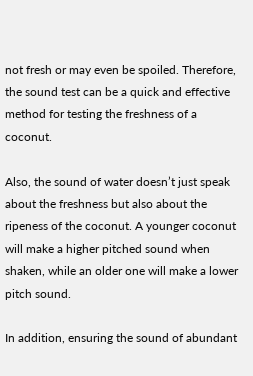not fresh or may even be spoiled. Therefore, the sound test can be a quick and effective method for testing the freshness of a coconut.

Also, the sound of water doesn’t just speak about the freshness but also about the ripeness of the coconut. A younger coconut will make a higher pitched sound when shaken, while an older one will make a lower pitch sound.

In addition, ensuring the sound of abundant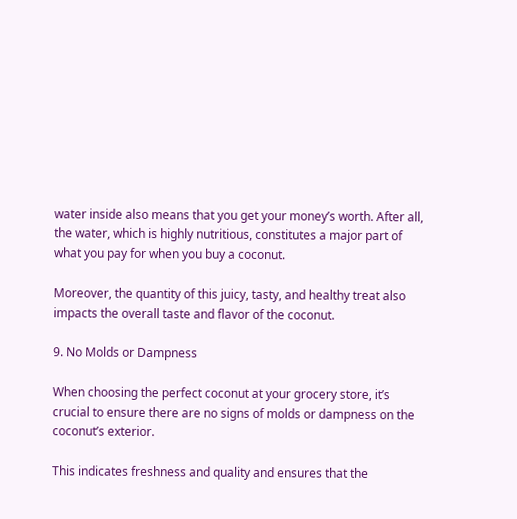water inside also means that you get your money’s worth. After all, the water, which is highly nutritious, constitutes a major part of what you pay for when you buy a coconut.

Moreover, the quantity of this juicy, tasty, and healthy treat also impacts the overall taste and flavor of the coconut.

9. No Molds or Dampness

When choosing the perfect coconut at your grocery store, it’s crucial to ensure there are no signs of molds or dampness on the coconut’s exterior.

This indicates freshness and quality and ensures that the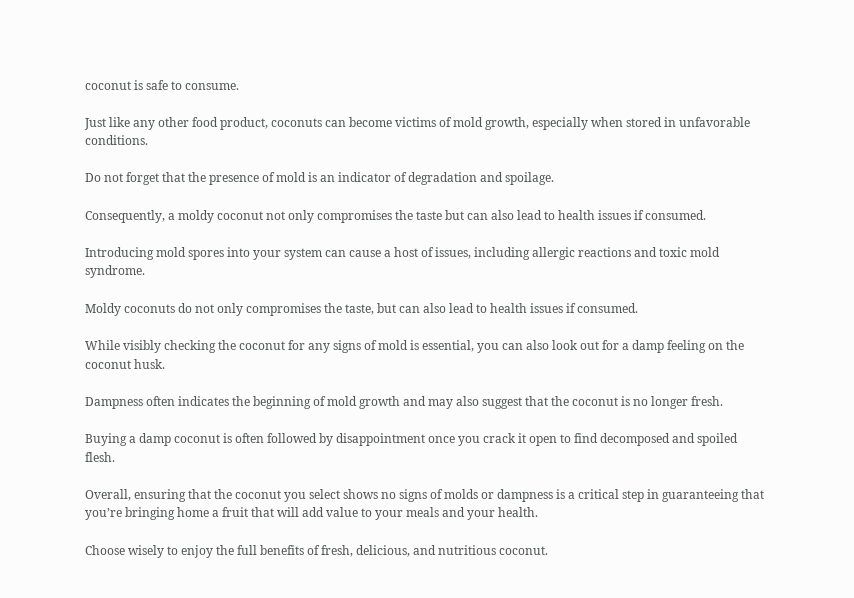coconut is safe to consume.

Just like any other food product, coconuts can become victims of mold growth, especially when stored in unfavorable conditions.

Do not forget that the presence of mold is an indicator of degradation and spoilage.

Consequently, a moldy coconut not only compromises the taste but can also lead to health issues if consumed.

Introducing mold spores into your system can cause a host of issues, including allergic reactions and toxic mold syndrome.

Moldy coconuts do not only compromises the taste, but can also lead to health issues if consumed.

While visibly checking the coconut for any signs of mold is essential, you can also look out for a damp feeling on the coconut husk.

Dampness often indicates the beginning of mold growth and may also suggest that the coconut is no longer fresh.

Buying a damp coconut is often followed by disappointment once you crack it open to find decomposed and spoiled flesh.

Overall, ensuring that the coconut you select shows no signs of molds or dampness is a critical step in guaranteeing that you’re bringing home a fruit that will add value to your meals and your health.

Choose wisely to enjoy the full benefits of fresh, delicious, and nutritious coconut.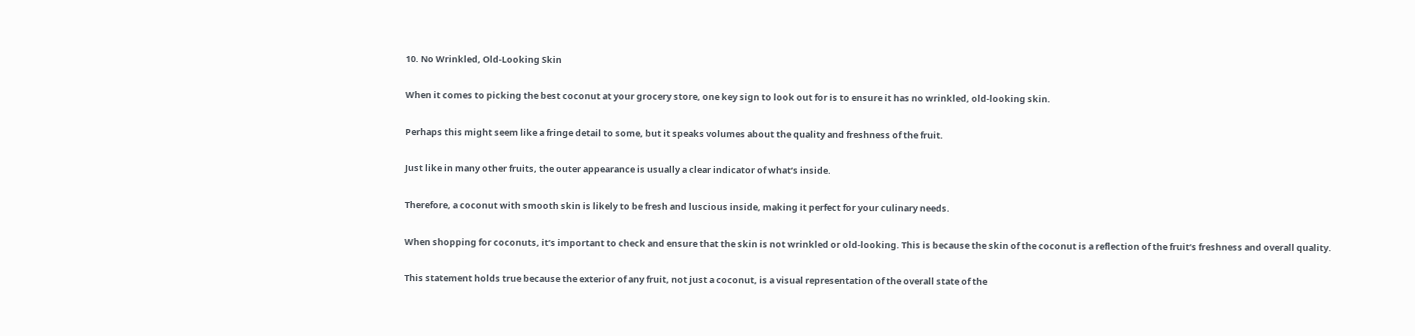10. No Wrinkled, Old-Looking Skin

When it comes to picking the best coconut at your grocery store, one key sign to look out for is to ensure it has no wrinkled, old-looking skin.

Perhaps this might seem like a fringe detail to some, but it speaks volumes about the quality and freshness of the fruit.

Just like in many other fruits, the outer appearance is usually a clear indicator of what’s inside.

Therefore, a coconut with smooth skin is likely to be fresh and luscious inside, making it perfect for your culinary needs.

When shopping for coconuts, it’s important to check and ensure that the skin is not wrinkled or old-looking. This is because the skin of the coconut is a reflection of the fruit’s freshness and overall quality.

This statement holds true because the exterior of any fruit, not just a coconut, is a visual representation of the overall state of the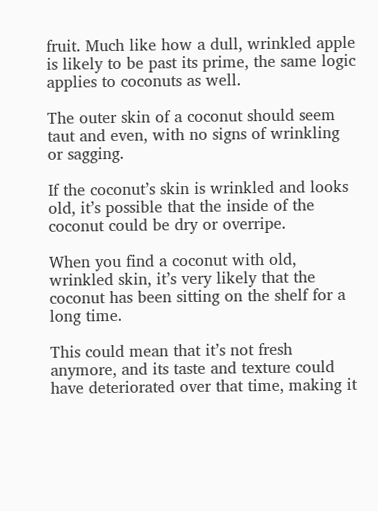fruit. Much like how a dull, wrinkled apple is likely to be past its prime, the same logic applies to coconuts as well.

The outer skin of a coconut should seem taut and even, with no signs of wrinkling or sagging.

If the coconut’s skin is wrinkled and looks old, it’s possible that the inside of the coconut could be dry or overripe.

When you find a coconut with old, wrinkled skin, it’s very likely that the coconut has been sitting on the shelf for a long time.

This could mean that it’s not fresh anymore, and its taste and texture could have deteriorated over that time, making it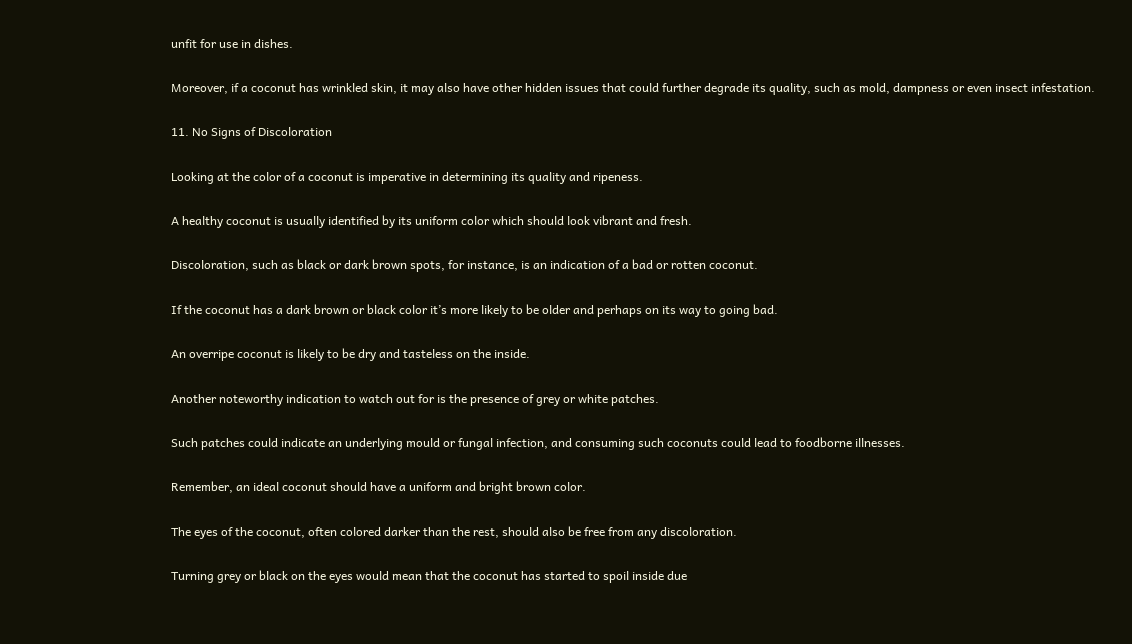unfit for use in dishes.

Moreover, if a coconut has wrinkled skin, it may also have other hidden issues that could further degrade its quality, such as mold, dampness or even insect infestation.

11. No Signs of Discoloration

Looking at the color of a coconut is imperative in determining its quality and ripeness.

A healthy coconut is usually identified by its uniform color which should look vibrant and fresh.

Discoloration, such as black or dark brown spots, for instance, is an indication of a bad or rotten coconut.

If the coconut has a dark brown or black color it’s more likely to be older and perhaps on its way to going bad.

An overripe coconut is likely to be dry and tasteless on the inside.

Another noteworthy indication to watch out for is the presence of grey or white patches.

Such patches could indicate an underlying mould or fungal infection, and consuming such coconuts could lead to foodborne illnesses.

Remember, an ideal coconut should have a uniform and bright brown color.

The eyes of the coconut, often colored darker than the rest, should also be free from any discoloration.

Turning grey or black on the eyes would mean that the coconut has started to spoil inside due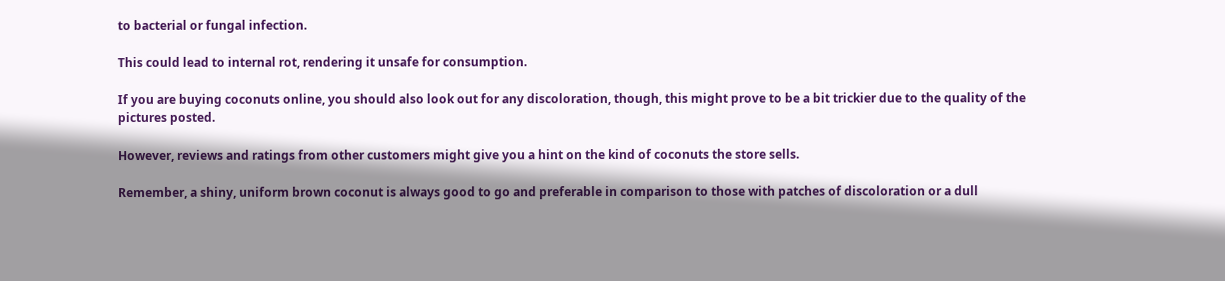to bacterial or fungal infection.

This could lead to internal rot, rendering it unsafe for consumption.

If you are buying coconuts online, you should also look out for any discoloration, though, this might prove to be a bit trickier due to the quality of the pictures posted.

However, reviews and ratings from other customers might give you a hint on the kind of coconuts the store sells.

Remember, a shiny, uniform brown coconut is always good to go and preferable in comparison to those with patches of discoloration or a dull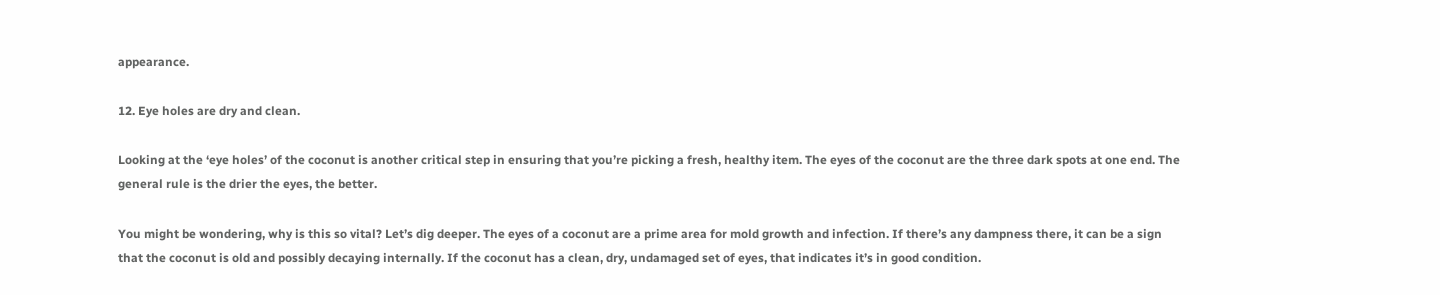appearance.

12. Eye holes are dry and clean.

Looking at the ‘eye holes’ of the coconut is another critical step in ensuring that you’re picking a fresh, healthy item. The eyes of the coconut are the three dark spots at one end. The general rule is the drier the eyes, the better.

You might be wondering, why is this so vital? Let’s dig deeper. The eyes of a coconut are a prime area for mold growth and infection. If there’s any dampness there, it can be a sign that the coconut is old and possibly decaying internally. If the coconut has a clean, dry, undamaged set of eyes, that indicates it’s in good condition.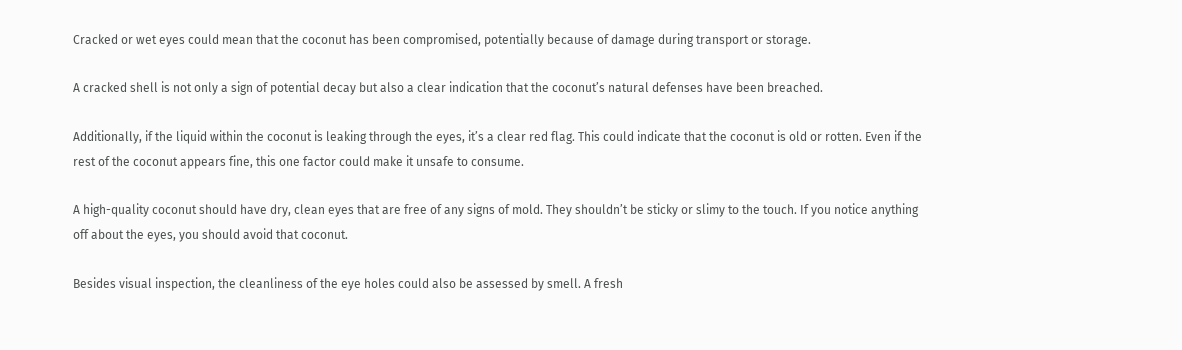Cracked or wet eyes could mean that the coconut has been compromised, potentially because of damage during transport or storage.

A cracked shell is not only a sign of potential decay but also a clear indication that the coconut’s natural defenses have been breached.

Additionally, if the liquid within the coconut is leaking through the eyes, it’s a clear red flag. This could indicate that the coconut is old or rotten. Even if the rest of the coconut appears fine, this one factor could make it unsafe to consume.

A high-quality coconut should have dry, clean eyes that are free of any signs of mold. They shouldn’t be sticky or slimy to the touch. If you notice anything off about the eyes, you should avoid that coconut.

Besides visual inspection, the cleanliness of the eye holes could also be assessed by smell. A fresh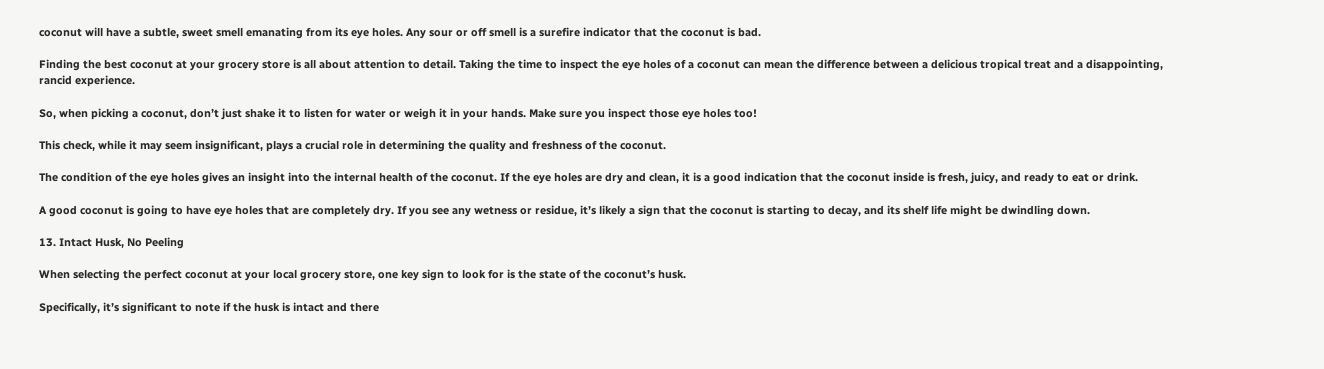coconut will have a subtle, sweet smell emanating from its eye holes. Any sour or off smell is a surefire indicator that the coconut is bad.

Finding the best coconut at your grocery store is all about attention to detail. Taking the time to inspect the eye holes of a coconut can mean the difference between a delicious tropical treat and a disappointing, rancid experience.

So, when picking a coconut, don’t just shake it to listen for water or weigh it in your hands. Make sure you inspect those eye holes too!

This check, while it may seem insignificant, plays a crucial role in determining the quality and freshness of the coconut.

The condition of the eye holes gives an insight into the internal health of the coconut. If the eye holes are dry and clean, it is a good indication that the coconut inside is fresh, juicy, and ready to eat or drink.

A good coconut is going to have eye holes that are completely dry. If you see any wetness or residue, it’s likely a sign that the coconut is starting to decay, and its shelf life might be dwindling down.

13. Intact Husk, No Peeling

When selecting the perfect coconut at your local grocery store, one key sign to look for is the state of the coconut’s husk.

Specifically, it’s significant to note if the husk is intact and there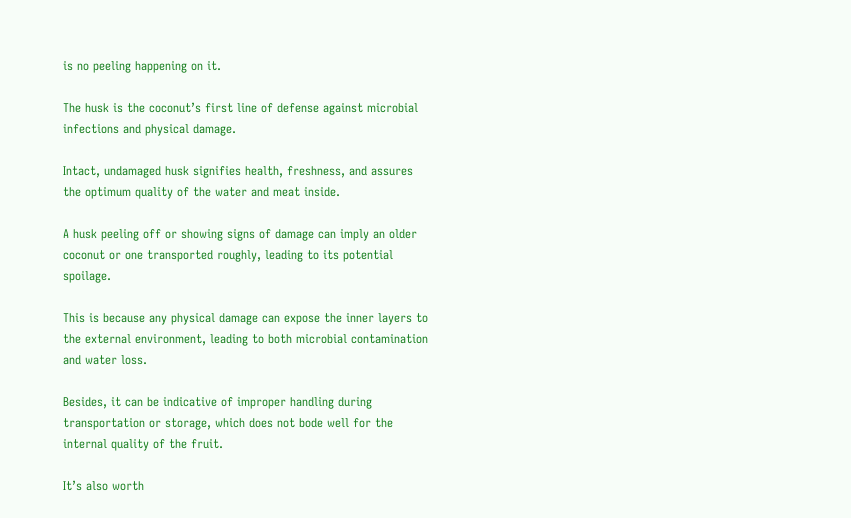is no peeling happening on it.

The husk is the coconut’s first line of defense against microbial infections and physical damage.

Intact, undamaged husk signifies health, freshness, and assures the optimum quality of the water and meat inside.

A husk peeling off or showing signs of damage can imply an older coconut or one transported roughly, leading to its potential spoilage.

This is because any physical damage can expose the inner layers to the external environment, leading to both microbial contamination and water loss.

Besides, it can be indicative of improper handling during transportation or storage, which does not bode well for the internal quality of the fruit.

It’s also worth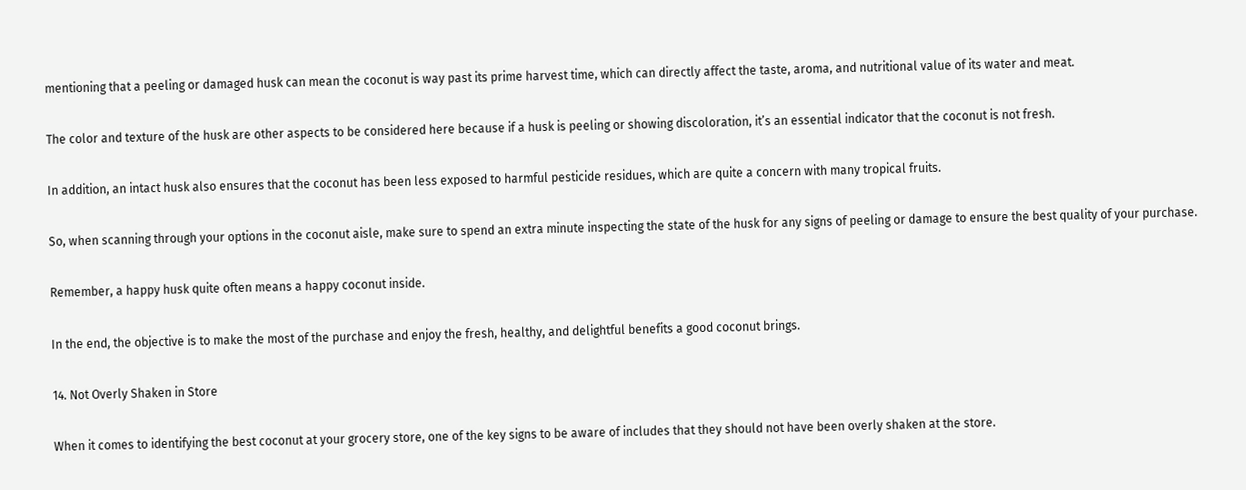mentioning that a peeling or damaged husk can mean the coconut is way past its prime harvest time, which can directly affect the taste, aroma, and nutritional value of its water and meat.

The color and texture of the husk are other aspects to be considered here because if a husk is peeling or showing discoloration, it’s an essential indicator that the coconut is not fresh.

In addition, an intact husk also ensures that the coconut has been less exposed to harmful pesticide residues, which are quite a concern with many tropical fruits.

So, when scanning through your options in the coconut aisle, make sure to spend an extra minute inspecting the state of the husk for any signs of peeling or damage to ensure the best quality of your purchase.

Remember, a happy husk quite often means a happy coconut inside.

In the end, the objective is to make the most of the purchase and enjoy the fresh, healthy, and delightful benefits a good coconut brings.

14. Not Overly Shaken in Store

When it comes to identifying the best coconut at your grocery store, one of the key signs to be aware of includes that they should not have been overly shaken at the store.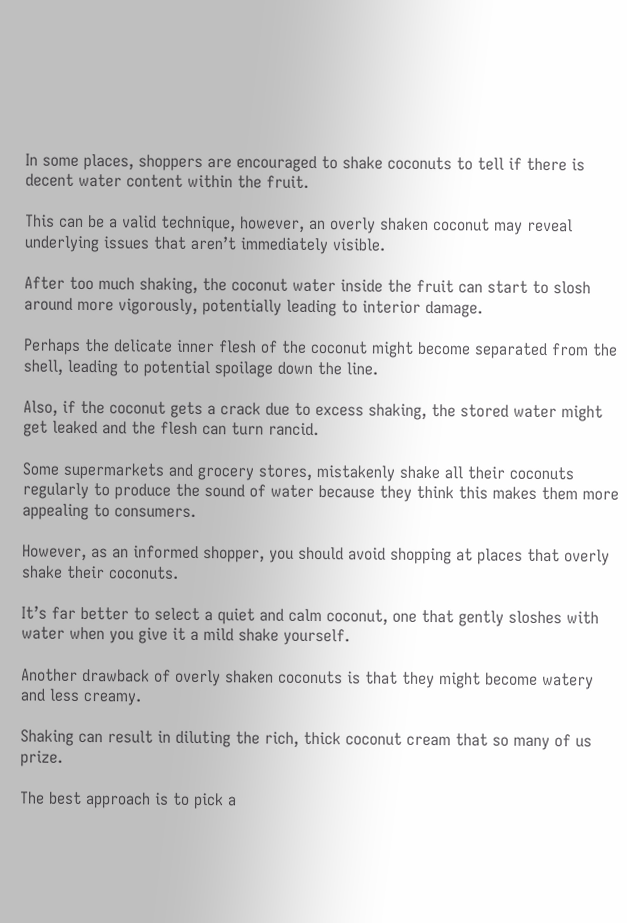In some places, shoppers are encouraged to shake coconuts to tell if there is decent water content within the fruit.

This can be a valid technique, however, an overly shaken coconut may reveal underlying issues that aren’t immediately visible.

After too much shaking, the coconut water inside the fruit can start to slosh around more vigorously, potentially leading to interior damage.

Perhaps the delicate inner flesh of the coconut might become separated from the shell, leading to potential spoilage down the line.

Also, if the coconut gets a crack due to excess shaking, the stored water might get leaked and the flesh can turn rancid.

Some supermarkets and grocery stores, mistakenly shake all their coconuts regularly to produce the sound of water because they think this makes them more appealing to consumers.

However, as an informed shopper, you should avoid shopping at places that overly shake their coconuts.

It’s far better to select a quiet and calm coconut, one that gently sloshes with water when you give it a mild shake yourself.

Another drawback of overly shaken coconuts is that they might become watery and less creamy.

Shaking can result in diluting the rich, thick coconut cream that so many of us prize.

The best approach is to pick a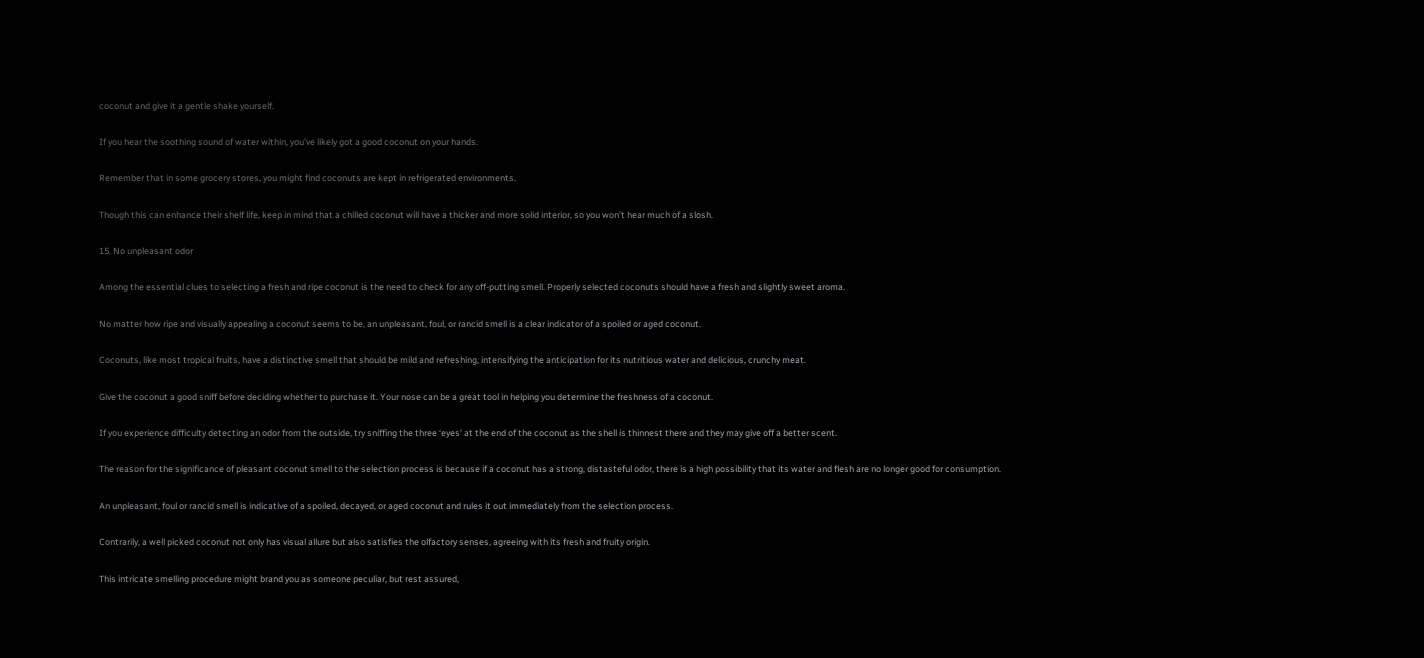coconut and give it a gentle shake yourself.

If you hear the soothing sound of water within, you’ve likely got a good coconut on your hands.

Remember that in some grocery stores, you might find coconuts are kept in refrigerated environments.

Though this can enhance their shelf life, keep in mind that a chilled coconut will have a thicker and more solid interior, so you won’t hear much of a slosh.

15. No unpleasant odor

Among the essential clues to selecting a fresh and ripe coconut is the need to check for any off-putting smell. Properly selected coconuts should have a fresh and slightly sweet aroma.

No matter how ripe and visually appealing a coconut seems to be, an unpleasant, foul, or rancid smell is a clear indicator of a spoiled or aged coconut.

Coconuts, like most tropical fruits, have a distinctive smell that should be mild and refreshing, intensifying the anticipation for its nutritious water and delicious, crunchy meat.

Give the coconut a good sniff before deciding whether to purchase it. Your nose can be a great tool in helping you determine the freshness of a coconut.

If you experience difficulty detecting an odor from the outside, try sniffing the three ‘eyes’ at the end of the coconut as the shell is thinnest there and they may give off a better scent.

The reason for the significance of pleasant coconut smell to the selection process is because if a coconut has a strong, distasteful odor, there is a high possibility that its water and flesh are no longer good for consumption.

An unpleasant, foul or rancid smell is indicative of a spoiled, decayed, or aged coconut and rules it out immediately from the selection process.

Contrarily, a well picked coconut not only has visual allure but also satisfies the olfactory senses, agreeing with its fresh and fruity origin.

This intricate smelling procedure might brand you as someone peculiar, but rest assured,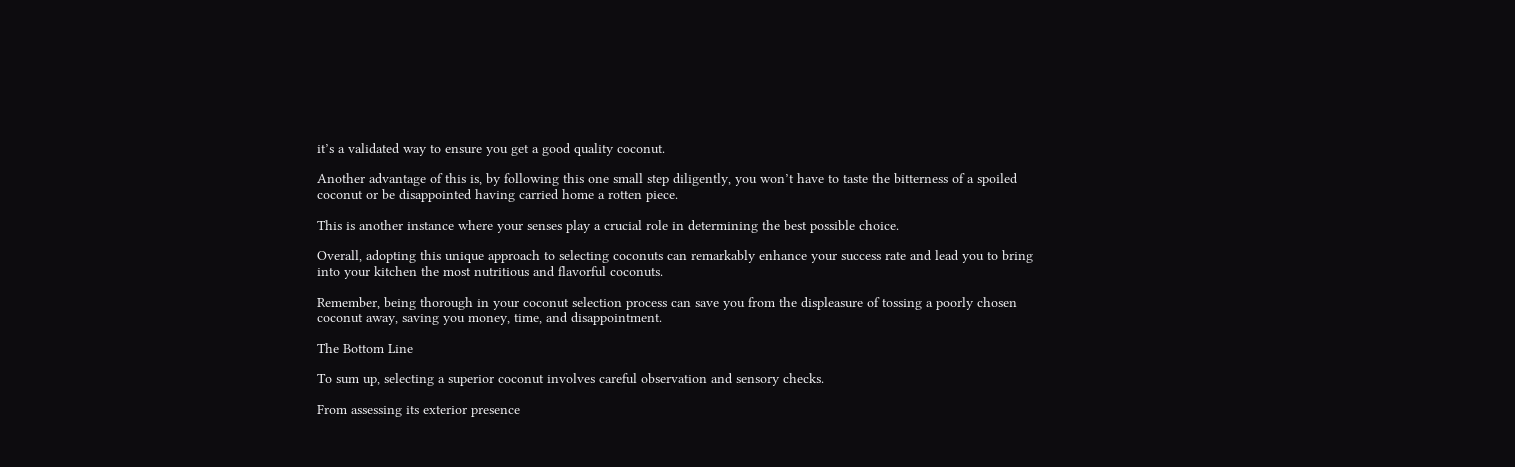it’s a validated way to ensure you get a good quality coconut.

Another advantage of this is, by following this one small step diligently, you won’t have to taste the bitterness of a spoiled coconut or be disappointed having carried home a rotten piece.

This is another instance where your senses play a crucial role in determining the best possible choice.

Overall, adopting this unique approach to selecting coconuts can remarkably enhance your success rate and lead you to bring into your kitchen the most nutritious and flavorful coconuts.

Remember, being thorough in your coconut selection process can save you from the displeasure of tossing a poorly chosen coconut away, saving you money, time, and disappointment.

The Bottom Line

To sum up, selecting a superior coconut involves careful observation and sensory checks.

From assessing its exterior presence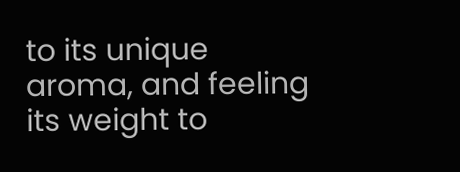to its unique aroma, and feeling its weight to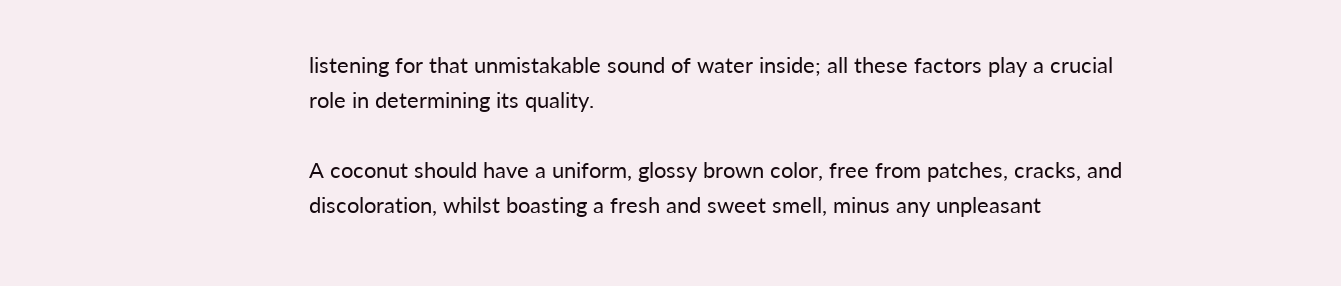listening for that unmistakable sound of water inside; all these factors play a crucial role in determining its quality.

A coconut should have a uniform, glossy brown color, free from patches, cracks, and discoloration, whilst boasting a fresh and sweet smell, minus any unpleasant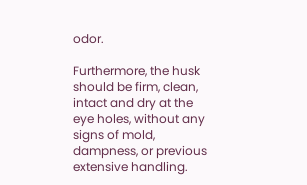odor.

Furthermore, the husk should be firm, clean, intact and dry at the eye holes, without any signs of mold, dampness, or previous extensive handling.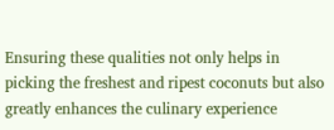Ensuring these qualities not only helps in picking the freshest and ripest coconuts but also greatly enhances the culinary experience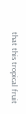that this tropical fruit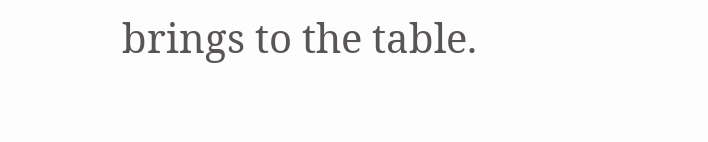brings to the table.